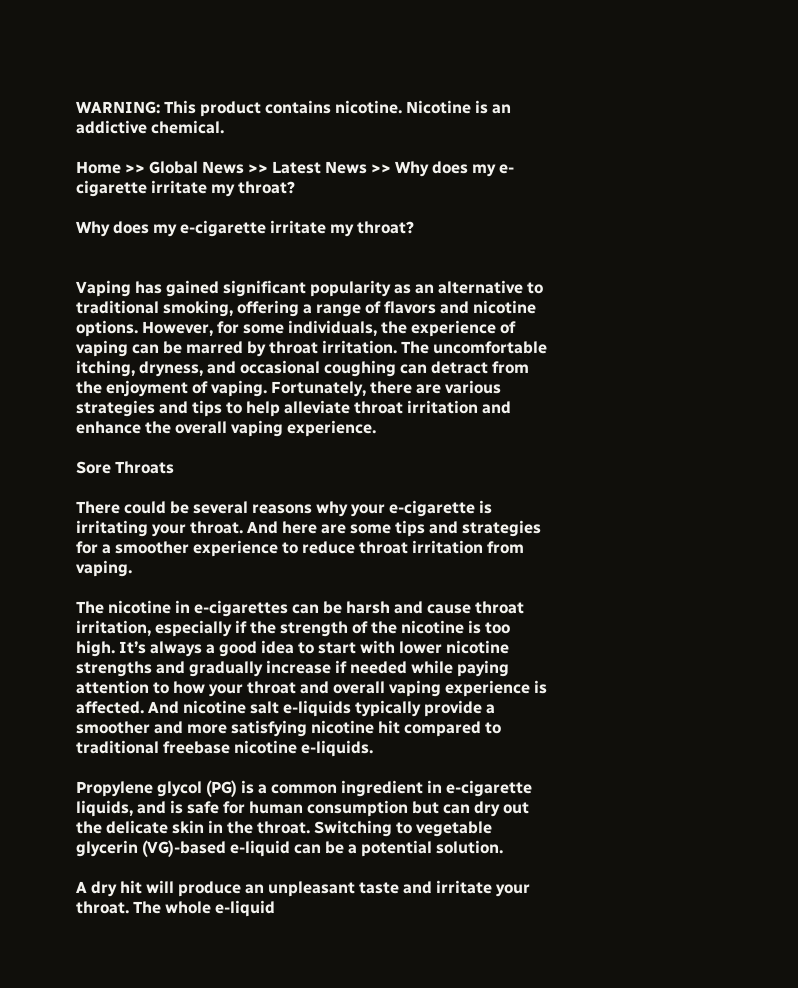WARNING: This product contains nicotine. Nicotine is an addictive chemical.

Home >> Global News >> Latest News >> Why does my e-cigarette irritate my throat?

Why does my e-cigarette irritate my throat?


Vaping has gained significant popularity as an alternative to traditional smoking, offering a range of flavors and nicotine options. However, for some individuals, the experience of vaping can be marred by throat irritation. The uncomfortable itching, dryness, and occasional coughing can detract from the enjoyment of vaping. Fortunately, there are various strategies and tips to help alleviate throat irritation and enhance the overall vaping experience.

Sore Throats

There could be several reasons why your e-cigarette is irritating your throat. And here are some tips and strategies for a smoother experience to reduce throat irritation from vaping.

The nicotine in e-cigarettes can be harsh and cause throat irritation, especially if the strength of the nicotine is too high. It’s always a good idea to start with lower nicotine strengths and gradually increase if needed while paying attention to how your throat and overall vaping experience is affected. And nicotine salt e-liquids typically provide a smoother and more satisfying nicotine hit compared to traditional freebase nicotine e-liquids.

Propylene glycol (PG) is a common ingredient in e-cigarette liquids, and is safe for human consumption but can dry out the delicate skin in the throat. Switching to vegetable glycerin (VG)-based e-liquid can be a potential solution.

A dry hit will produce an unpleasant taste and irritate your throat. The whole e-liquid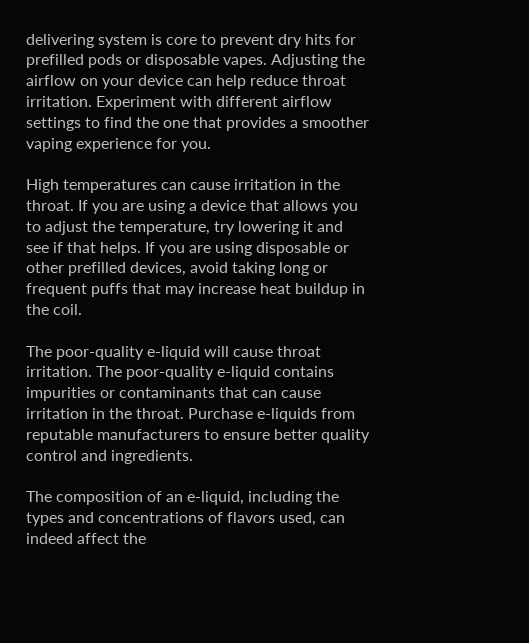delivering system is core to prevent dry hits for prefilled pods or disposable vapes. Adjusting the airflow on your device can help reduce throat irritation. Experiment with different airflow settings to find the one that provides a smoother vaping experience for you.

High temperatures can cause irritation in the throat. If you are using a device that allows you to adjust the temperature, try lowering it and see if that helps. If you are using disposable or other prefilled devices, avoid taking long or frequent puffs that may increase heat buildup in the coil.

The poor-quality e-liquid will cause throat irritation. The poor-quality e-liquid contains impurities or contaminants that can cause irritation in the throat. Purchase e-liquids from reputable manufacturers to ensure better quality control and ingredients.

The composition of an e-liquid, including the types and concentrations of flavors used, can indeed affect the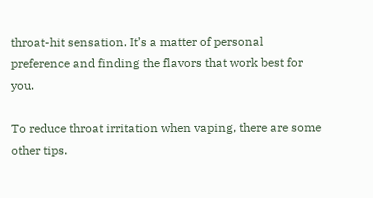throat-hit sensation. It’s a matter of personal preference and finding the flavors that work best for you.

To reduce throat irritation when vaping, there are some other tips.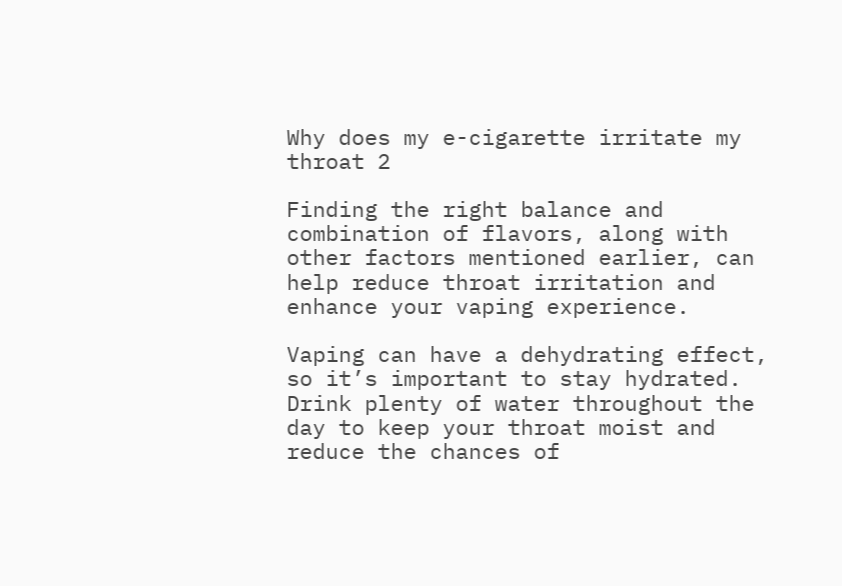Why does my e-cigarette irritate my throat 2

Finding the right balance and combination of flavors, along with other factors mentioned earlier, can help reduce throat irritation and enhance your vaping experience.

Vaping can have a dehydrating effect, so it’s important to stay hydrated. Drink plenty of water throughout the day to keep your throat moist and reduce the chances of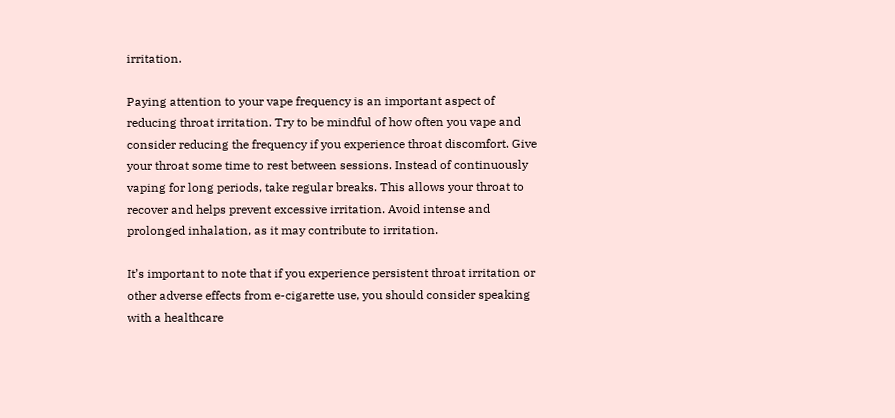irritation.

Paying attention to your vape frequency is an important aspect of reducing throat irritation. Try to be mindful of how often you vape and consider reducing the frequency if you experience throat discomfort. Give your throat some time to rest between sessions. Instead of continuously vaping for long periods, take regular breaks. This allows your throat to recover and helps prevent excessive irritation. Avoid intense and prolonged inhalation, as it may contribute to irritation.

It’s important to note that if you experience persistent throat irritation or other adverse effects from e-cigarette use, you should consider speaking with a healthcare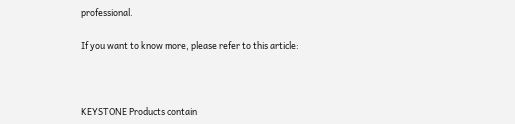professional.

If you want to know more, please refer to this article:



KEYSTONE Products contain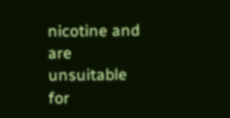nicotine and are unsuitable for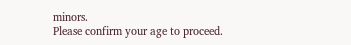minors.
Please confirm your age to proceed.